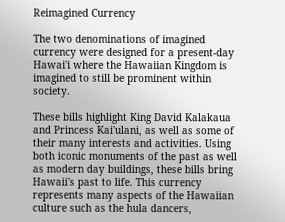Reimagined Currency

The two denominations of imagined currency were designed for a present-day Hawai'i where the Hawaiian Kingdom is imagined to still be prominent within society.

These bills highlight King David Kalakaua and Princess Kai'ulani, as well as some of their many interests and activities. Using both iconic monuments of the past as well as modern day buildings, these bills bring Hawaii's past to life. This currency represents many aspects of the Hawaiian culture such as the hula dancers,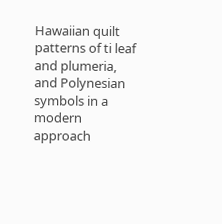Hawaiian quilt patterns of ti leaf and plumeria, and Polynesian symbols in a modern approach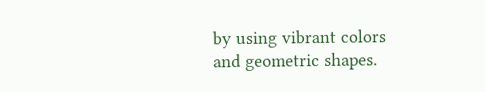by using vibrant colors and geometric shapes.